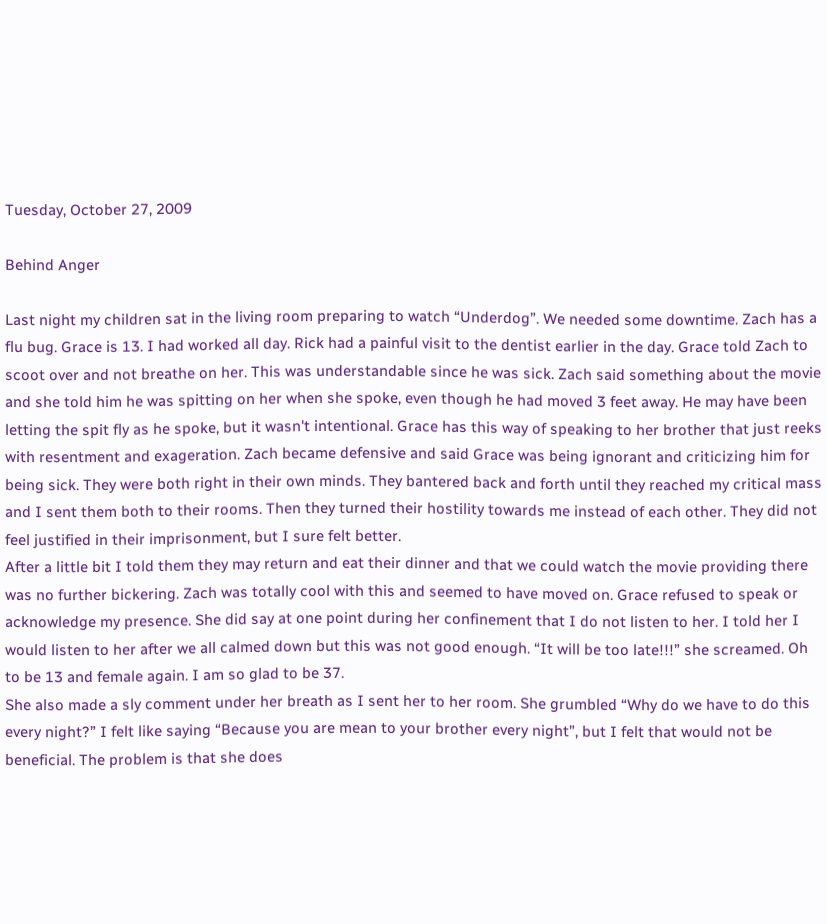Tuesday, October 27, 2009

Behind Anger

Last night my children sat in the living room preparing to watch “Underdog”. We needed some downtime. Zach has a flu bug. Grace is 13. I had worked all day. Rick had a painful visit to the dentist earlier in the day. Grace told Zach to scoot over and not breathe on her. This was understandable since he was sick. Zach said something about the movie and she told him he was spitting on her when she spoke, even though he had moved 3 feet away. He may have been letting the spit fly as he spoke, but it wasn't intentional. Grace has this way of speaking to her brother that just reeks with resentment and exageration. Zach became defensive and said Grace was being ignorant and criticizing him for being sick. They were both right in their own minds. They bantered back and forth until they reached my critical mass and I sent them both to their rooms. Then they turned their hostility towards me instead of each other. They did not feel justified in their imprisonment, but I sure felt better.
After a little bit I told them they may return and eat their dinner and that we could watch the movie providing there was no further bickering. Zach was totally cool with this and seemed to have moved on. Grace refused to speak or acknowledge my presence. She did say at one point during her confinement that I do not listen to her. I told her I would listen to her after we all calmed down but this was not good enough. “It will be too late!!!” she screamed. Oh to be 13 and female again. I am so glad to be 37.
She also made a sly comment under her breath as I sent her to her room. She grumbled “Why do we have to do this every night?” I felt like saying “Because you are mean to your brother every night”, but I felt that would not be beneficial. The problem is that she does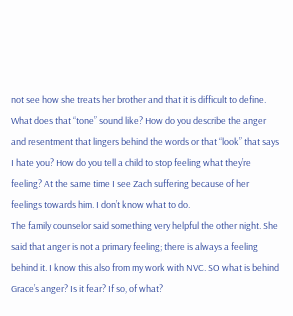not see how she treats her brother and that it is difficult to define. What does that “tone” sound like? How do you describe the anger and resentment that lingers behind the words or that “look” that says I hate you? How do you tell a child to stop feeling what they’re feeling? At the same time I see Zach suffering because of her feelings towards him. I don’t know what to do.
The family counselor said something very helpful the other night. She said that anger is not a primary feeling; there is always a feeling behind it. I know this also from my work with NVC. SO what is behind Grace’s anger? Is it fear? If so, of what?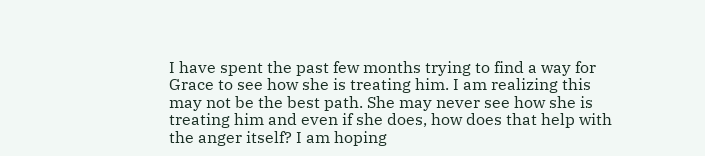I have spent the past few months trying to find a way for Grace to see how she is treating him. I am realizing this may not be the best path. She may never see how she is treating him and even if she does, how does that help with the anger itself? I am hoping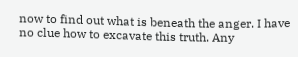now to find out what is beneath the anger. I have no clue how to excavate this truth. Any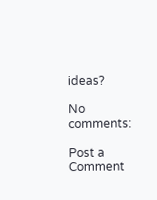ideas?

No comments:

Post a Comment